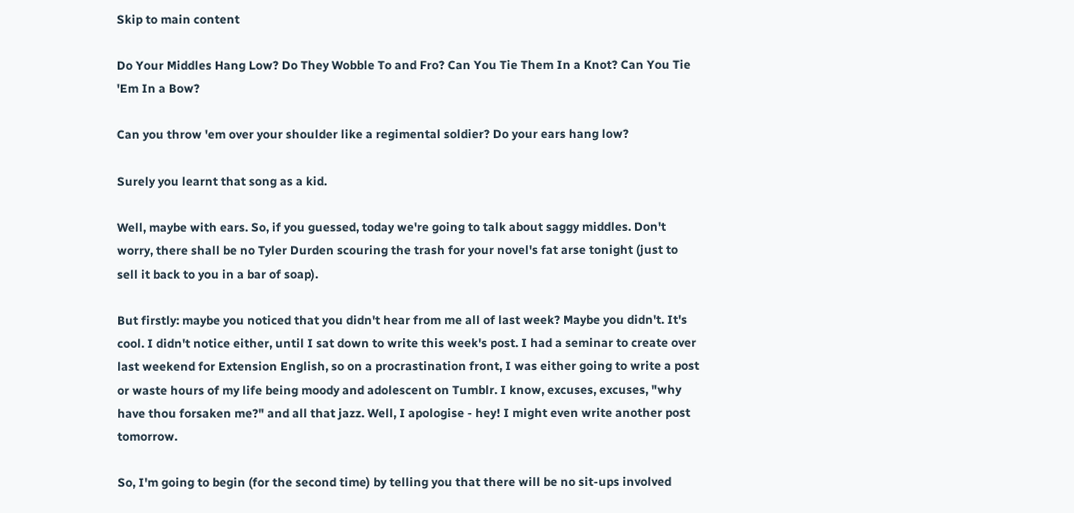Skip to main content

Do Your Middles Hang Low? Do They Wobble To and Fro? Can You Tie Them In a Knot? Can You Tie 'Em In a Bow?

Can you throw 'em over your shoulder like a regimental soldier? Do your ears hang low?

Surely you learnt that song as a kid.

Well, maybe with ears. So, if you guessed, today we're going to talk about saggy middles. Don't worry, there shall be no Tyler Durden scouring the trash for your novel's fat arse tonight (just to sell it back to you in a bar of soap).

But firstly: maybe you noticed that you didn't hear from me all of last week? Maybe you didn't. It's cool. I didn't notice either, until I sat down to write this week's post. I had a seminar to create over last weekend for Extension English, so on a procrastination front, I was either going to write a post or waste hours of my life being moody and adolescent on Tumblr. I know, excuses, excuses, "why have thou forsaken me?" and all that jazz. Well, I apologise - hey! I might even write another post tomorrow.

So, I'm going to begin (for the second time) by telling you that there will be no sit-ups involved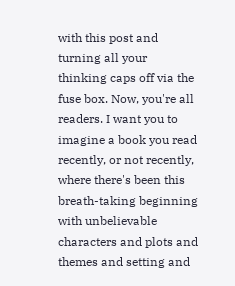with this post and turning all your thinking caps off via the fuse box. Now, you're all readers. I want you to imagine a book you read recently, or not recently, where there's been this breath-taking beginning with unbelievable characters and plots and themes and setting and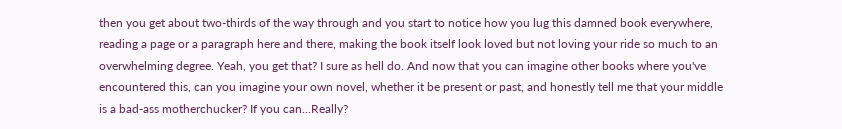then you get about two-thirds of the way through and you start to notice how you lug this damned book everywhere, reading a page or a paragraph here and there, making the book itself look loved but not loving your ride so much to an overwhelming degree. Yeah, you get that? I sure as hell do. And now that you can imagine other books where you've encountered this, can you imagine your own novel, whether it be present or past, and honestly tell me that your middle is a bad-ass motherchucker? If you can...Really?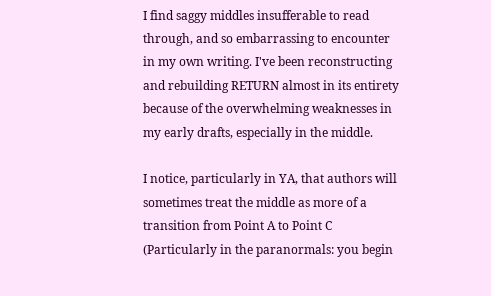I find saggy middles insufferable to read through, and so embarrassing to encounter in my own writing. I've been reconstructing and rebuilding RETURN almost in its entirety because of the overwhelming weaknesses in my early drafts, especially in the middle.

I notice, particularly in YA, that authors will sometimes treat the middle as more of a transition from Point A to Point C (Particularly in the paranormals: you begin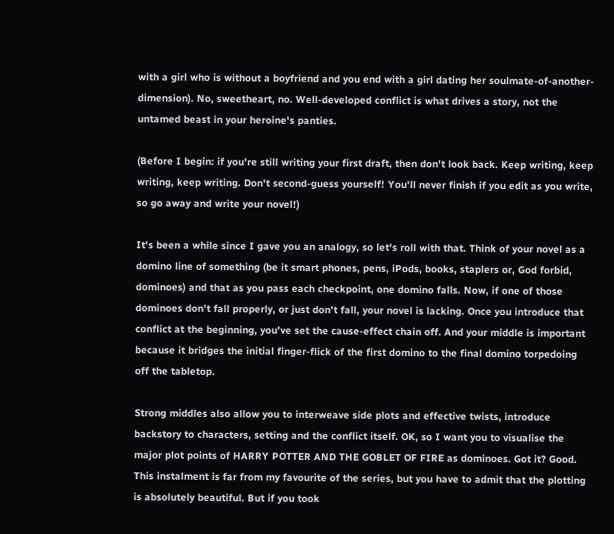with a girl who is without a boyfriend and you end with a girl dating her soulmate-of-another-dimension). No, sweetheart, no. Well-developed conflict is what drives a story, not the untamed beast in your heroine's panties.

(Before I begin: if you're still writing your first draft, then don't look back. Keep writing, keep writing, keep writing. Don't second-guess yourself! You'll never finish if you edit as you write, so go away and write your novel!)

It's been a while since I gave you an analogy, so let's roll with that. Think of your novel as a domino line of something (be it smart phones, pens, iPods, books, staplers or, God forbid, dominoes) and that as you pass each checkpoint, one domino falls. Now, if one of those dominoes don't fall properly, or just don't fall, your novel is lacking. Once you introduce that conflict at the beginning, you've set the cause-effect chain off. And your middle is important because it bridges the initial finger-flick of the first domino to the final domino torpedoing off the tabletop.

Strong middles also allow you to interweave side plots and effective twists, introduce backstory to characters, setting and the conflict itself. OK, so I want you to visualise the major plot points of HARRY POTTER AND THE GOBLET OF FIRE as dominoes. Got it? Good. This instalment is far from my favourite of the series, but you have to admit that the plotting is absolutely beautiful. But if you took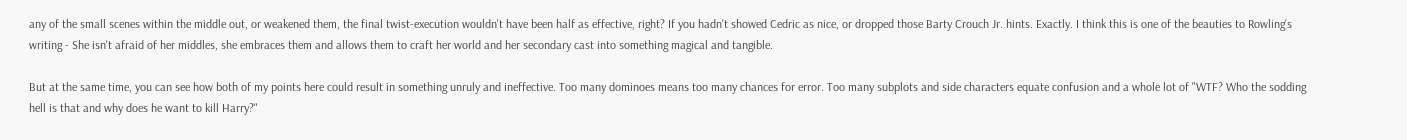any of the small scenes within the middle out, or weakened them, the final twist-execution wouldn't have been half as effective, right? If you hadn't showed Cedric as nice, or dropped those Barty Crouch Jr. hints. Exactly. I think this is one of the beauties to Rowling's writing - She isn't afraid of her middles, she embraces them and allows them to craft her world and her secondary cast into something magical and tangible.

But at the same time, you can see how both of my points here could result in something unruly and ineffective. Too many dominoes means too many chances for error. Too many subplots and side characters equate confusion and a whole lot of "WTF? Who the sodding hell is that and why does he want to kill Harry?"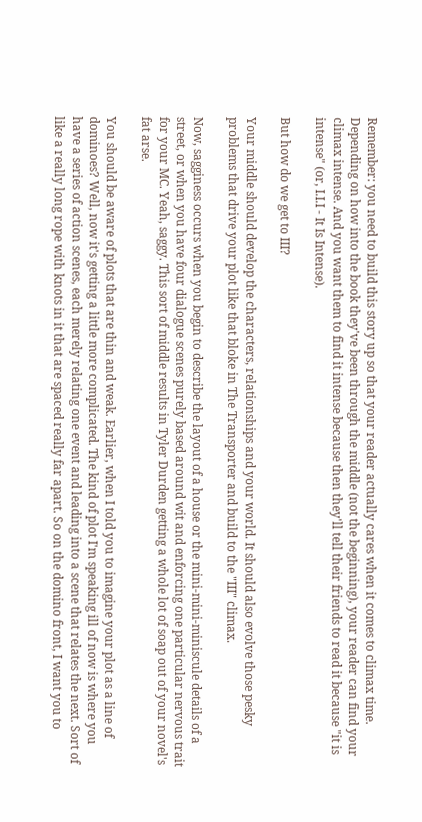Remember: you need to build this story up so that your reader actually cares when it comes to climax time. Depending on how into the book they've been through the middle (not the beginning), your reader can find your climax intense. And you want them to find it intense because then they'll tell their friends to read it because "it is intense" (or, I.I.I - It Is Intense).

But how do we get to III?

Your middle should develop the characters, relationships and your world. It should also evolve those pesky problems that drive your plot like that bloke in The Transporter and build to the "III" climax.

Now, sagginess occurs when you begin to describe the layout of a house or the mini-mini-miniscule details of a street, or when you have four dialogue scenes purely based around wit and enforcing one particular nervous trait for your MC. Yeah, saggy. This sort of middle results in Tyler Durden getting a whole lot of soap out of your novel's fat arse.

You should be aware of plots that are thin and weak. Earlier, when I told you to imagine your plot as a line of dominoes? Well, now it's getting a little more complicated. The kind of plot I'm speaking ill of now is where you have a series of action scenes, each merely relating one event and leading into a scene that relates the next. Sort of like a really long rope with knots in it that are spaced really far apart. So on the domino front, I want you to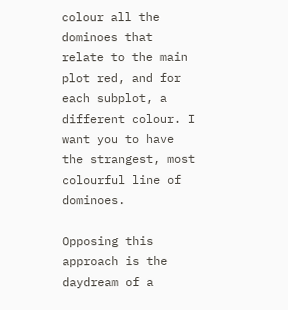colour all the dominoes that relate to the main plot red, and for each subplot, a different colour. I want you to have the strangest, most colourful line of dominoes.

Opposing this approach is the daydream of a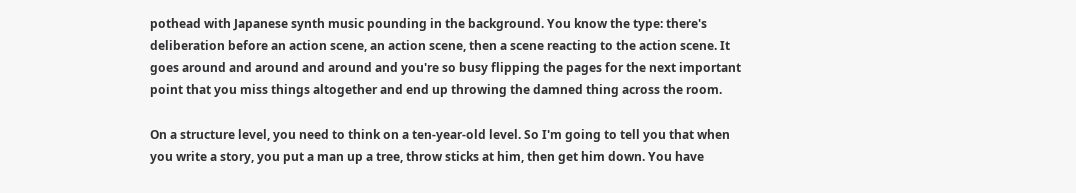pothead with Japanese synth music pounding in the background. You know the type: there's deliberation before an action scene, an action scene, then a scene reacting to the action scene. It goes around and around and around and you're so busy flipping the pages for the next important point that you miss things altogether and end up throwing the damned thing across the room.

On a structure level, you need to think on a ten-year-old level. So I'm going to tell you that when you write a story, you put a man up a tree, throw sticks at him, then get him down. You have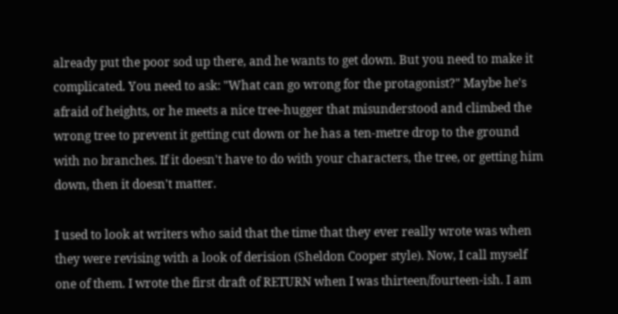already put the poor sod up there, and he wants to get down. But you need to make it complicated. You need to ask: "What can go wrong for the protagonist?" Maybe he's afraid of heights, or he meets a nice tree-hugger that misunderstood and climbed the wrong tree to prevent it getting cut down or he has a ten-metre drop to the ground with no branches. If it doesn't have to do with your characters, the tree, or getting him down, then it doesn't matter.

I used to look at writers who said that the time that they ever really wrote was when they were revising with a look of derision (Sheldon Cooper style). Now, I call myself one of them. I wrote the first draft of RETURN when I was thirteen/fourteen-ish. I am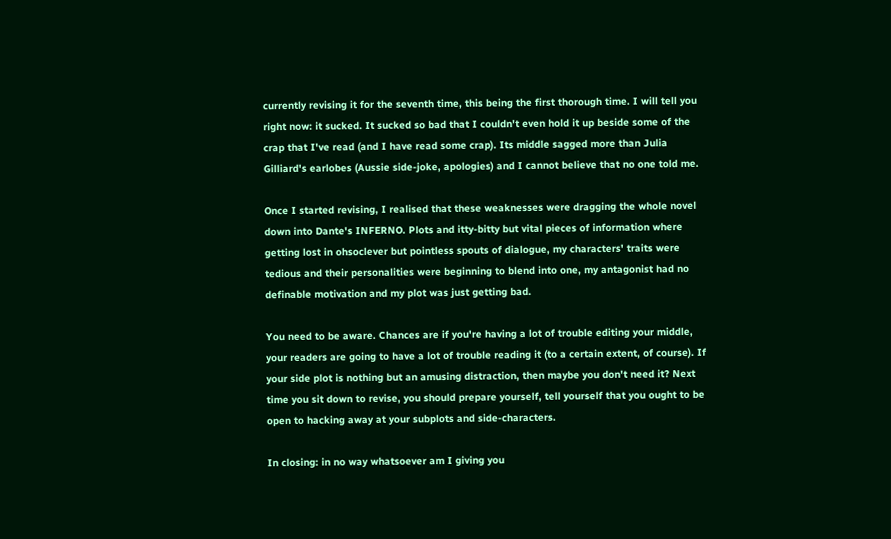currently revising it for the seventh time, this being the first thorough time. I will tell you right now: it sucked. It sucked so bad that I couldn't even hold it up beside some of the crap that I've read (and I have read some crap). Its middle sagged more than Julia Gilliard's earlobes (Aussie side-joke, apologies) and I cannot believe that no one told me.

Once I started revising, I realised that these weaknesses were dragging the whole novel down into Dante's INFERNO. Plots and itty-bitty but vital pieces of information where getting lost in ohsoclever but pointless spouts of dialogue, my characters' traits were tedious and their personalities were beginning to blend into one, my antagonist had no definable motivation and my plot was just getting bad.

You need to be aware. Chances are if you're having a lot of trouble editing your middle, your readers are going to have a lot of trouble reading it (to a certain extent, of course). If your side plot is nothing but an amusing distraction, then maybe you don't need it? Next time you sit down to revise, you should prepare yourself, tell yourself that you ought to be open to hacking away at your subplots and side-characters.

In closing: in no way whatsoever am I giving you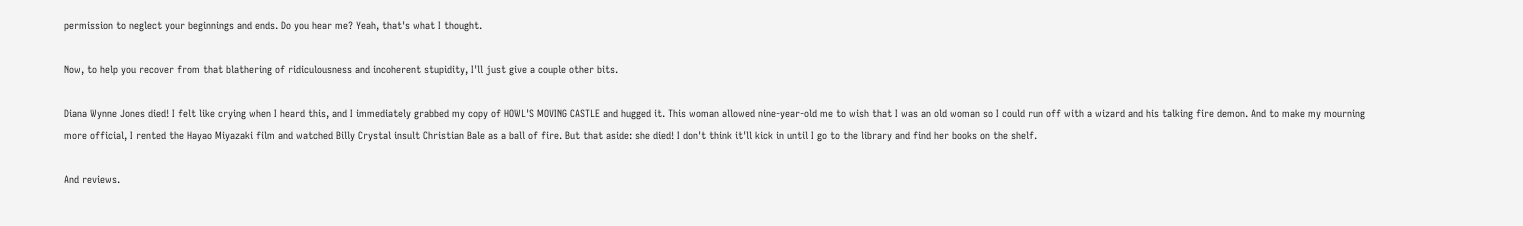permission to neglect your beginnings and ends. Do you hear me? Yeah, that's what I thought.

Now, to help you recover from that blathering of ridiculousness and incoherent stupidity, I'll just give a couple other bits.

Diana Wynne Jones died! I felt like crying when I heard this, and I immediately grabbed my copy of HOWL'S MOVING CASTLE and hugged it. This woman allowed nine-year-old me to wish that I was an old woman so I could run off with a wizard and his talking fire demon. And to make my mourning more official, I rented the Hayao Miyazaki film and watched Billy Crystal insult Christian Bale as a ball of fire. But that aside: she died! I don't think it'll kick in until I go to the library and find her books on the shelf.

And reviews.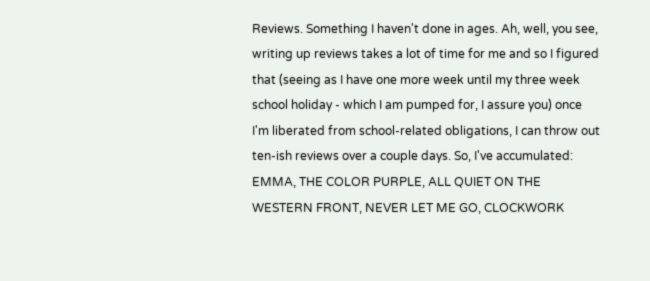Reviews. Something I haven't done in ages. Ah, well, you see, writing up reviews takes a lot of time for me and so I figured that (seeing as I have one more week until my three week school holiday - which I am pumped for, I assure you) once I'm liberated from school-related obligations, I can throw out ten-ish reviews over a couple days. So, I've accumulated: EMMA, THE COLOR PURPLE, ALL QUIET ON THE WESTERN FRONT, NEVER LET ME GO, CLOCKWORK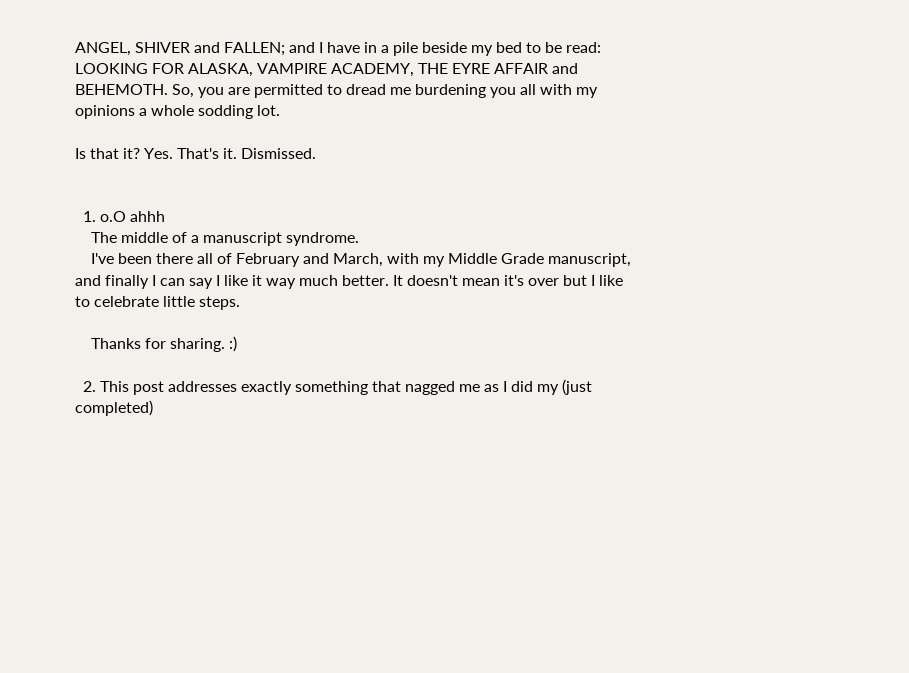ANGEL, SHIVER and FALLEN; and I have in a pile beside my bed to be read: LOOKING FOR ALASKA, VAMPIRE ACADEMY, THE EYRE AFFAIR and BEHEMOTH. So, you are permitted to dread me burdening you all with my opinions a whole sodding lot.

Is that it? Yes. That's it. Dismissed.


  1. o.O ahhh
    The middle of a manuscript syndrome.
    I've been there all of February and March, with my Middle Grade manuscript, and finally I can say I like it way much better. It doesn't mean it's over but I like to celebrate little steps.

    Thanks for sharing. :)

  2. This post addresses exactly something that nagged me as I did my (just completed)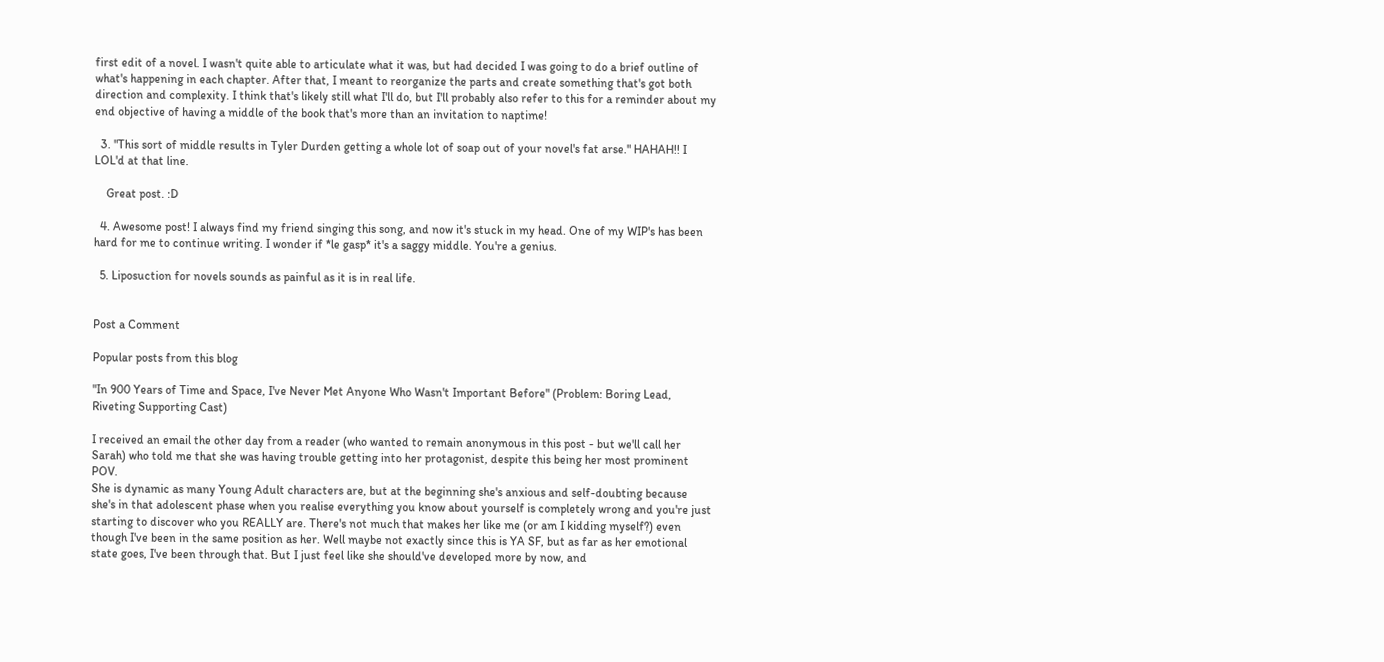first edit of a novel. I wasn't quite able to articulate what it was, but had decided I was going to do a brief outline of what's happening in each chapter. After that, I meant to reorganize the parts and create something that's got both direction and complexity. I think that's likely still what I'll do, but I'll probably also refer to this for a reminder about my end objective of having a middle of the book that's more than an invitation to naptime!

  3. "This sort of middle results in Tyler Durden getting a whole lot of soap out of your novel's fat arse." HAHAH!! I LOL'd at that line.

    Great post. :D

  4. Awesome post! I always find my friend singing this song, and now it's stuck in my head. One of my WIP's has been hard for me to continue writing. I wonder if *le gasp* it's a saggy middle. You're a genius.

  5. Liposuction for novels sounds as painful as it is in real life.


Post a Comment

Popular posts from this blog

"In 900 Years of Time and Space, I've Never Met Anyone Who Wasn't Important Before" (Problem: Boring Lead, Riveting Supporting Cast)

I received an email the other day from a reader (who wanted to remain anonymous in this post - but we'll call her Sarah) who told me that she was having trouble getting into her protagonist, despite this being her most prominent POV.
She is dynamic as many Young Adult characters are, but at the beginning she's anxious and self-doubting because she's in that adolescent phase when you realise everything you know about yourself is completely wrong and you're just starting to discover who you REALLY are. There's not much that makes her like me (or am I kidding myself?) even though I've been in the same position as her. Well maybe not exactly since this is YA SF, but as far as her emotional state goes, I've been through that. But I just feel like she should've developed more by now, and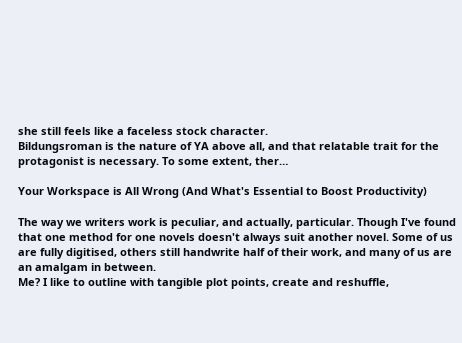she still feels like a faceless stock character.
Bildungsroman is the nature of YA above all, and that relatable trait for the protagonist is necessary. To some extent, ther…

Your Workspace is All Wrong (And What's Essential to Boost Productivity)

The way we writers work is peculiar, and actually, particular. Though I've found that one method for one novels doesn't always suit another novel. Some of us are fully digitised, others still handwrite half of their work, and many of us are an amalgam in between.
Me? I like to outline with tangible plot points, create and reshuffle,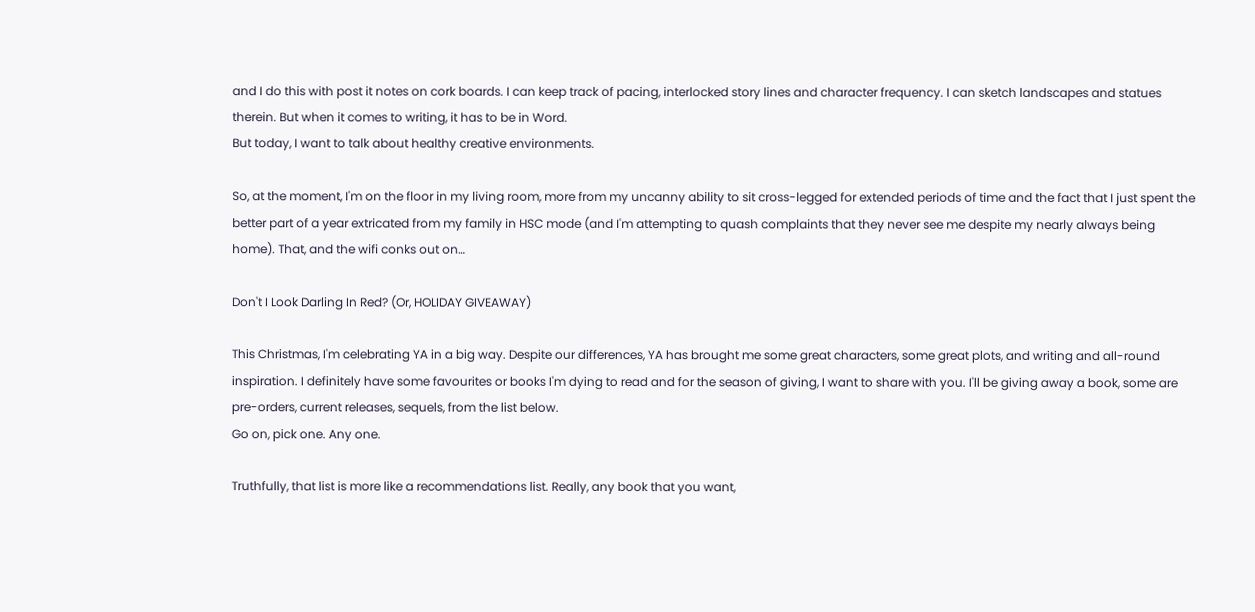and I do this with post it notes on cork boards. I can keep track of pacing, interlocked story lines and character frequency. I can sketch landscapes and statues therein. But when it comes to writing, it has to be in Word.
But today, I want to talk about healthy creative environments.

So, at the moment, I'm on the floor in my living room, more from my uncanny ability to sit cross-legged for extended periods of time and the fact that I just spent the better part of a year extricated from my family in HSC mode (and I'm attempting to quash complaints that they never see me despite my nearly always being home). That, and the wifi conks out on…

Don't I Look Darling In Red? (Or, HOLIDAY GIVEAWAY)

This Christmas, I'm celebrating YA in a big way. Despite our differences, YA has brought me some great characters, some great plots, and writing and all-round inspiration. I definitely have some favourites or books I'm dying to read and for the season of giving, I want to share with you. I'll be giving away a book, some are pre-orders, current releases, sequels, from the list below.
Go on, pick one. Any one.

Truthfully, that list is more like a recommendations list. Really, any book that you want,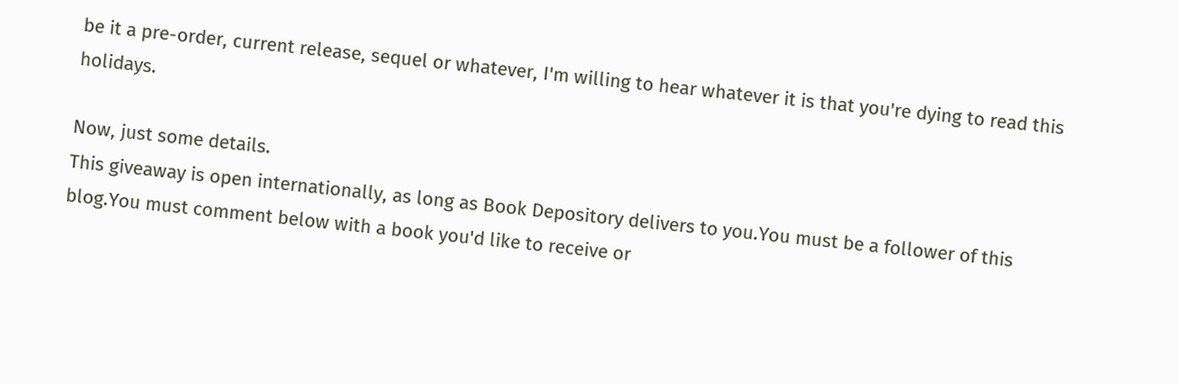be it a pre-order, current release, sequel or whatever, I'm willing to hear whatever it is that you're dying to read this holidays.

Now, just some details.
This giveaway is open internationally, as long as Book Depository delivers to you.You must be a follower of this blog.You must comment below with a book you'd like to receive or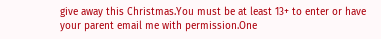give away this Christmas.You must be at least 13+ to enter or have your parent email me with permission.One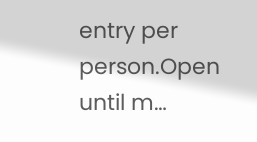entry per person.Open until m…